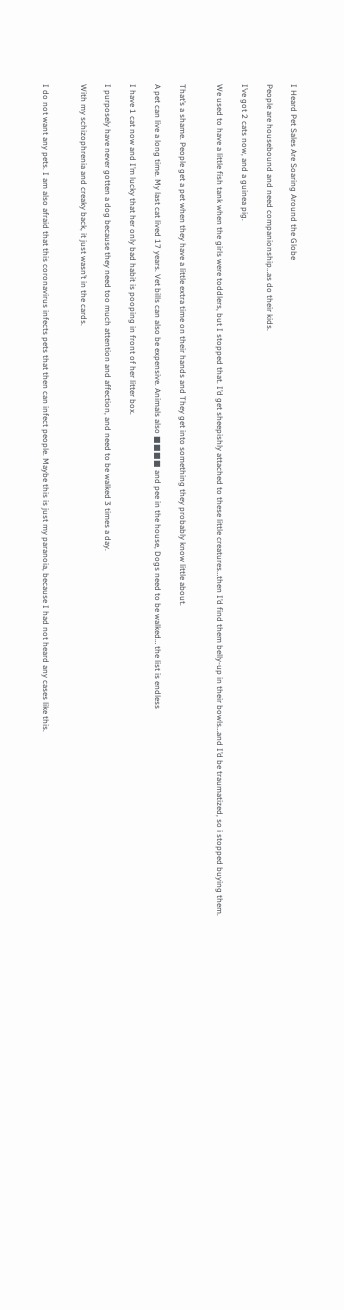I Heard Pet Sales Are Soaring Around the Globe

People are housebound and need companionship…as do their kids.

I’ve got 2 cats now, and a guinea pig.

We used to have a little fish tank when the girls were toddlers, but I stopped that. I’d get sheepishly attached to these little creatures…then I’d find them belly-up in their bowls…and I’d be traumatized, so i stopped buying them.


That’s a shame. People get a pet when they have a little extra time on their hands and They get into something they probably know little about.

A pet can live a long time. My last cat lived 17 years. Vet bills can also be expensive. Animals also ■■■■ and pee in the house, Dogs need to be walked… the list is endless

I have 1 cat now and I’m lucky that her only bad habit is pooping in front of her litter box.

I purposely have never gotten a dog because they need too much attention and affection, and need to be walked 3 times a day.

With my schizophrenia and creaky back, it just wasn’t in the cards.


I do not want any pets. I am also afraid that this coronavirus infects pets that then can infect people. Maybe this is just my paranoia, because I had not heard any cases like this.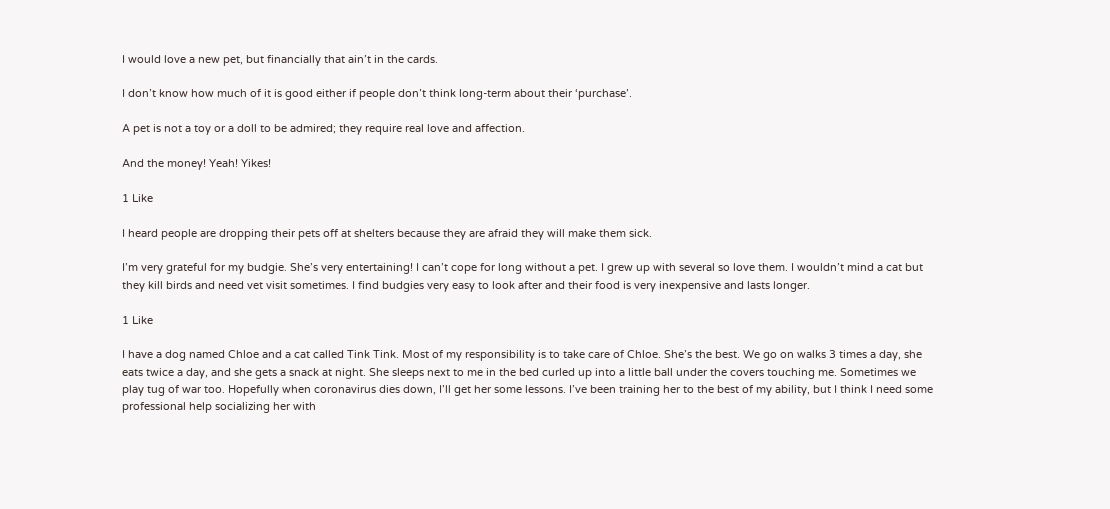I would love a new pet, but financially that ain’t in the cards.

I don’t know how much of it is good either if people don’t think long-term about their ‘purchase’.

A pet is not a toy or a doll to be admired; they require real love and affection.

And the money! Yeah! Yikes!

1 Like

I heard people are dropping their pets off at shelters because they are afraid they will make them sick.

I’m very grateful for my budgie. She’s very entertaining! I can’t cope for long without a pet. I grew up with several so love them. I wouldn’t mind a cat but they kill birds and need vet visit sometimes. I find budgies very easy to look after and their food is very inexpensive and lasts longer.

1 Like

I have a dog named Chloe and a cat called Tink Tink. Most of my responsibility is to take care of Chloe. She’s the best. We go on walks 3 times a day, she eats twice a day, and she gets a snack at night. She sleeps next to me in the bed curled up into a little ball under the covers touching me. Sometimes we play tug of war too. Hopefully when coronavirus dies down, I’ll get her some lessons. I’ve been training her to the best of my ability, but I think I need some professional help socializing her with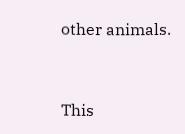other animals.


This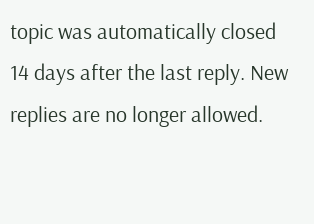topic was automatically closed 14 days after the last reply. New replies are no longer allowed.